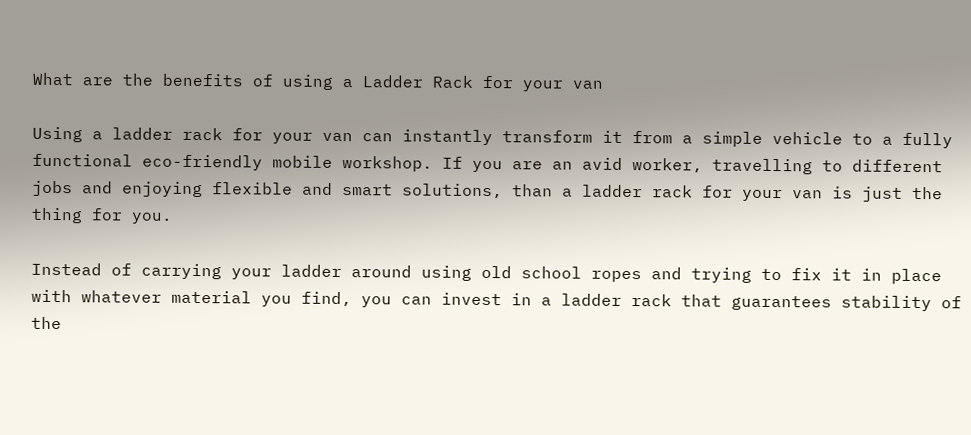What are the benefits of using a Ladder Rack for your van

Using a ladder rack for your van can instantly transform it from a simple vehicle to a fully functional eco-friendly mobile workshop. If you are an avid worker, travelling to different jobs and enjoying flexible and smart solutions, than a ladder rack for your van is just the thing for you.

Instead of carrying your ladder around using old school ropes and trying to fix it in place with whatever material you find, you can invest in a ladder rack that guarantees stability of the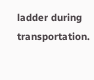ladder during transportation.